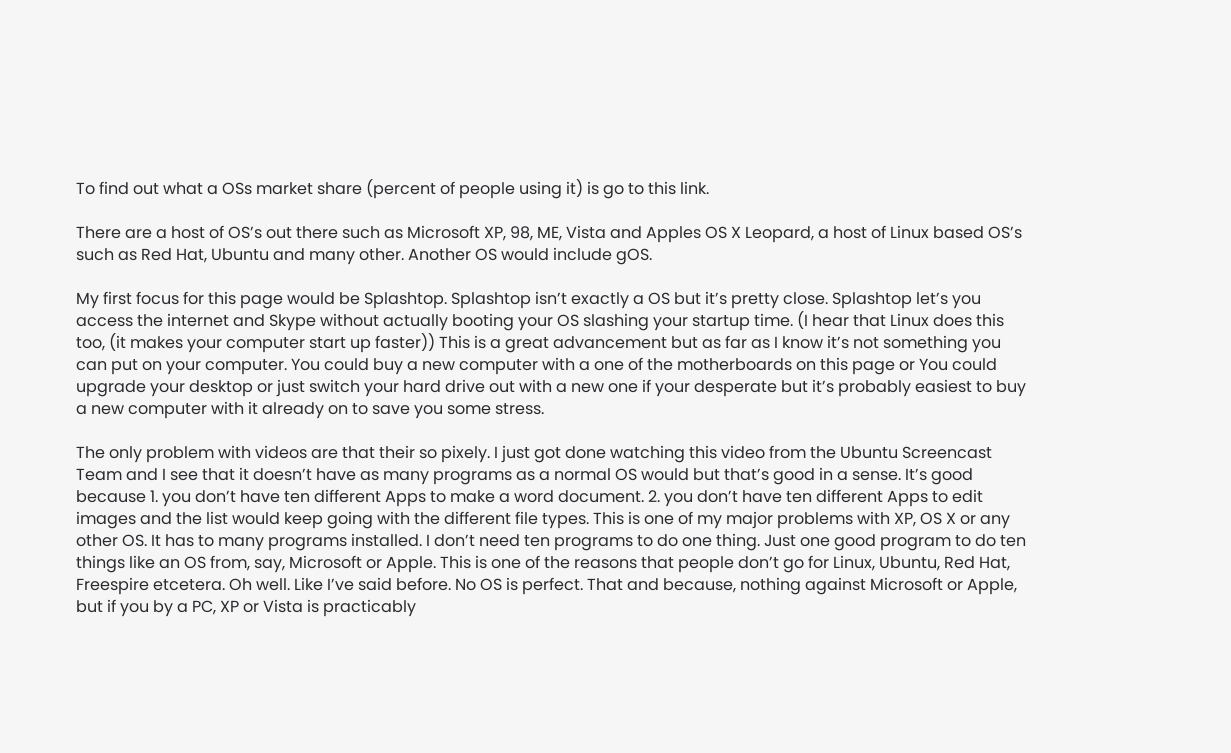To find out what a OSs market share (percent of people using it) is go to this link.

There are a host of OS’s out there such as Microsoft XP, 98, ME, Vista and Apples OS X Leopard, a host of Linux based OS’s such as Red Hat, Ubuntu and many other. Another OS would include gOS.

My first focus for this page would be Splashtop. Splashtop isn’t exactly a OS but it’s pretty close. Splashtop let’s you access the internet and Skype without actually booting your OS slashing your startup time. (I hear that Linux does this too, (it makes your computer start up faster)) This is a great advancement but as far as I know it’s not something you can put on your computer. You could buy a new computer with a one of the motherboards on this page or You could upgrade your desktop or just switch your hard drive out with a new one if your desperate but it’s probably easiest to buy a new computer with it already on to save you some stress.

The only problem with videos are that their so pixely. I just got done watching this video from the Ubuntu Screencast Team and I see that it doesn’t have as many programs as a normal OS would but that’s good in a sense. It’s good because 1. you don’t have ten different Apps to make a word document. 2. you don’t have ten different Apps to edit images and the list would keep going with the different file types. This is one of my major problems with XP, OS X or any other OS. It has to many programs installed. I don’t need ten programs to do one thing. Just one good program to do ten things like an OS from, say, Microsoft or Apple. This is one of the reasons that people don’t go for Linux, Ubuntu, Red Hat, Freespire etcetera. Oh well. Like I’ve said before. No OS is perfect. That and because, nothing against Microsoft or Apple, but if you by a PC, XP or Vista is practicably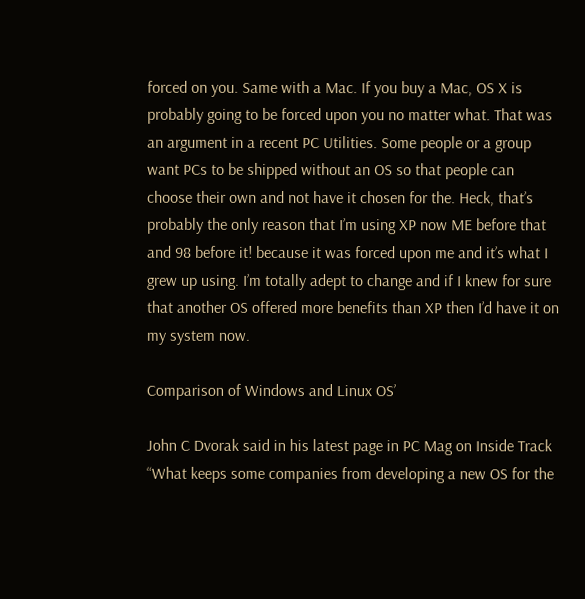forced on you. Same with a Mac. If you buy a Mac, OS X is probably going to be forced upon you no matter what. That was an argument in a recent PC Utilities. Some people or a group want PCs to be shipped without an OS so that people can choose their own and not have it chosen for the. Heck, that’s probably the only reason that I’m using XP now ME before that and 98 before it! because it was forced upon me and it’s what I grew up using. I’m totally adept to change and if I knew for sure that another OS offered more benefits than XP then I’d have it on my system now.

Comparison of Windows and Linux OS’

John C Dvorak said in his latest page in PC Mag on Inside Track “What keeps some companies from developing a new OS for the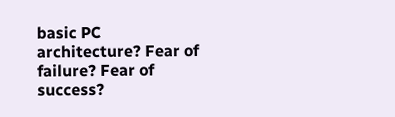basic PC architecture? Fear of failure? Fear of success?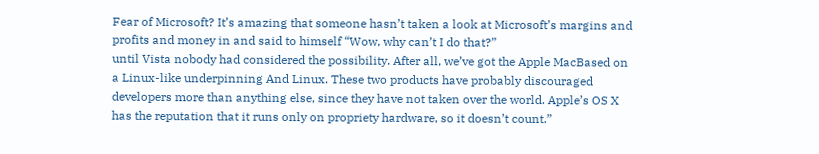Fear of Microsoft? It’s amazing that someone hasn’t taken a look at Microsoft’s margins and profits and money in and said to himself “Wow, why can’t I do that?”
until Vista nobody had considered the possibility. After all, we’ve got the Apple MacBased on a Linux-like underpinning And Linux. These two products have probably discouraged developers more than anything else, since they have not taken over the world. Apple’s OS X has the reputation that it runs only on propriety hardware, so it doesn’t count.”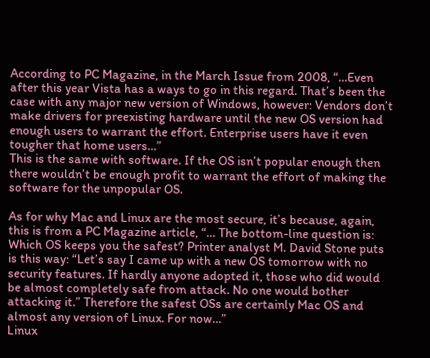According to PC Magazine, in the March Issue from 2008, “…Even after this year Vista has a ways to go in this regard. That’s been the case with any major new version of Windows, however: Vendors don’t make drivers for preexisting hardware until the new OS version had enough users to warrant the effort. Enterprise users have it even tougher that home users…”
This is the same with software. If the OS isn’t popular enough then there wouldn’t be enough profit to warrant the effort of making the software for the unpopular OS.

As for why Mac and Linux are the most secure, it’s because, again, this is from a PC Magazine article, “… The bottom-line question is: Which OS keeps you the safest? Printer analyst M. David Stone puts is this way: “Let’s say I came up with a new OS tomorrow with no security features. If hardly anyone adopted it, those who did would be almost completely safe from attack. No one would bother attacking it.” Therefore the safest OSs are certainly Mac OS and almost any version of Linux. For now…”
Linux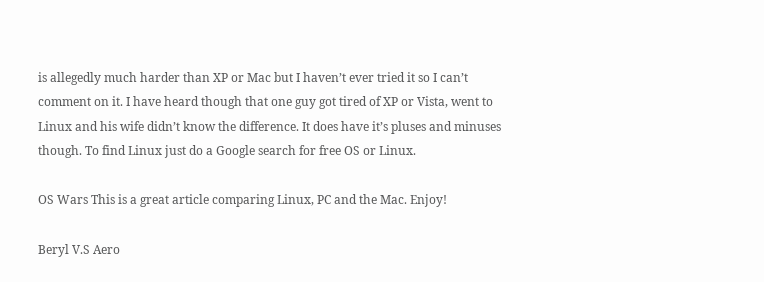is allegedly much harder than XP or Mac but I haven’t ever tried it so I can’t comment on it. I have heard though that one guy got tired of XP or Vista, went to Linux and his wife didn’t know the difference. It does have it’s pluses and minuses though. To find Linux just do a Google search for free OS or Linux.

OS Wars This is a great article comparing Linux, PC and the Mac. Enjoy!

Beryl V.S Aero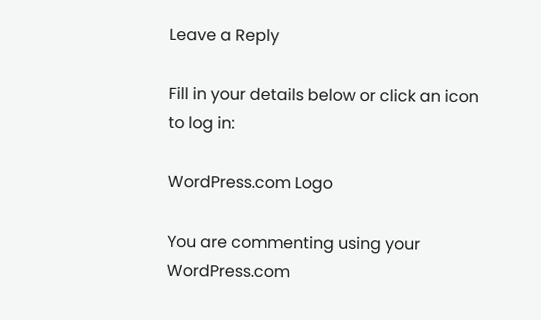Leave a Reply

Fill in your details below or click an icon to log in:

WordPress.com Logo

You are commenting using your WordPress.com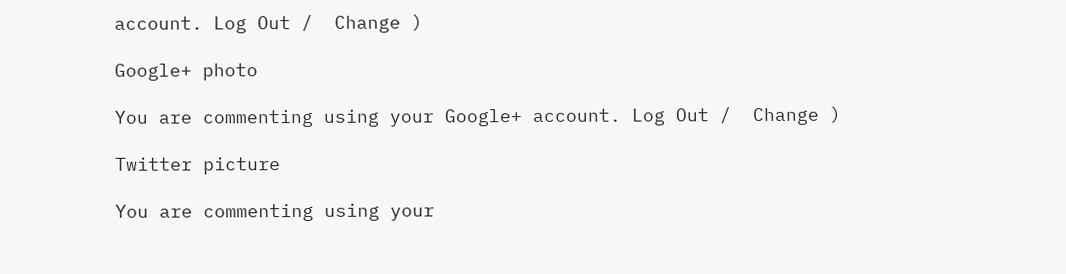account. Log Out /  Change )

Google+ photo

You are commenting using your Google+ account. Log Out /  Change )

Twitter picture

You are commenting using your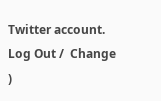Twitter account. Log Out /  Change )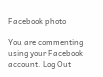Facebook photo

You are commenting using your Facebook account. Log Out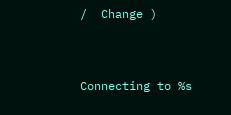/  Change )


Connecting to %s